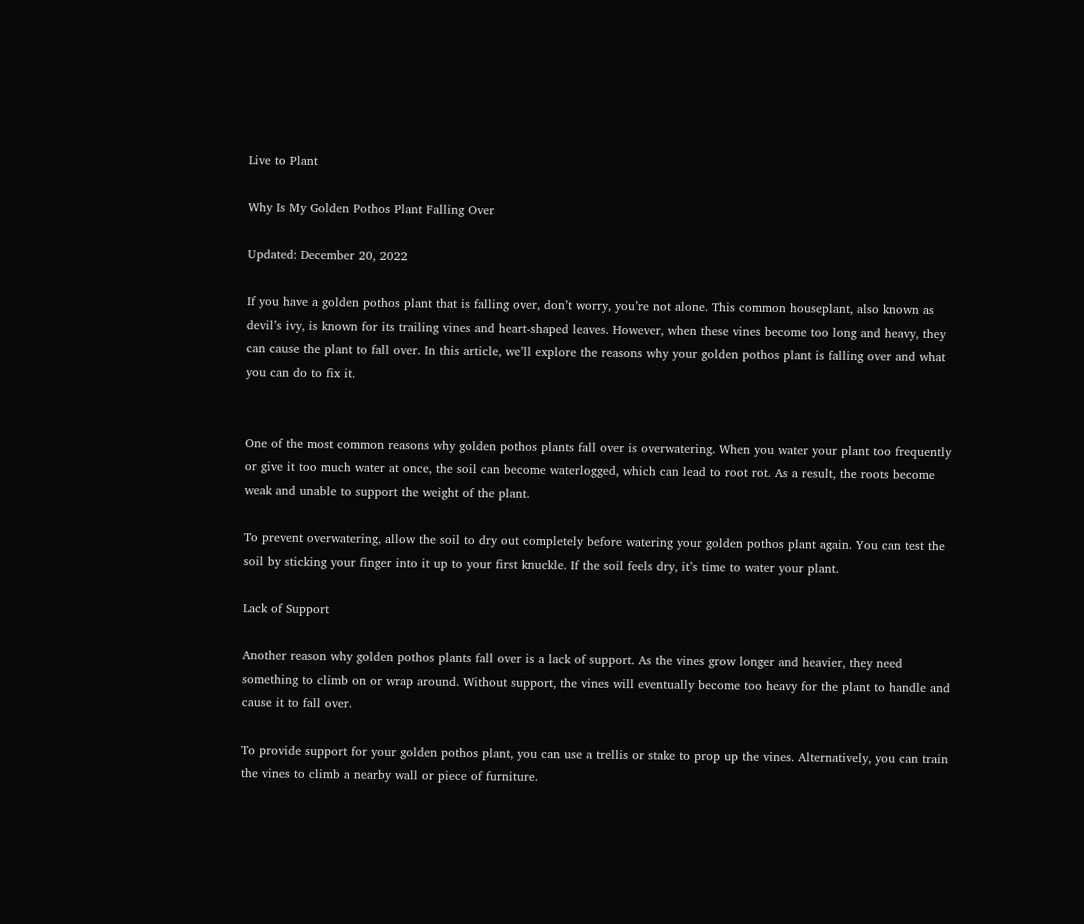Live to Plant

Why Is My Golden Pothos Plant Falling Over

Updated: December 20, 2022

If you have a golden pothos plant that is falling over, don’t worry, you’re not alone. This common houseplant, also known as devil’s ivy, is known for its trailing vines and heart-shaped leaves. However, when these vines become too long and heavy, they can cause the plant to fall over. In this article, we’ll explore the reasons why your golden pothos plant is falling over and what you can do to fix it.


One of the most common reasons why golden pothos plants fall over is overwatering. When you water your plant too frequently or give it too much water at once, the soil can become waterlogged, which can lead to root rot. As a result, the roots become weak and unable to support the weight of the plant.

To prevent overwatering, allow the soil to dry out completely before watering your golden pothos plant again. You can test the soil by sticking your finger into it up to your first knuckle. If the soil feels dry, it’s time to water your plant.

Lack of Support

Another reason why golden pothos plants fall over is a lack of support. As the vines grow longer and heavier, they need something to climb on or wrap around. Without support, the vines will eventually become too heavy for the plant to handle and cause it to fall over.

To provide support for your golden pothos plant, you can use a trellis or stake to prop up the vines. Alternatively, you can train the vines to climb a nearby wall or piece of furniture.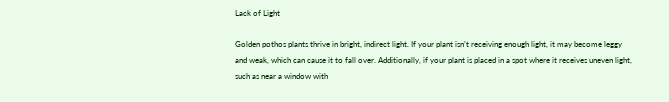Lack of Light

Golden pothos plants thrive in bright, indirect light. If your plant isn’t receiving enough light, it may become leggy and weak, which can cause it to fall over. Additionally, if your plant is placed in a spot where it receives uneven light, such as near a window with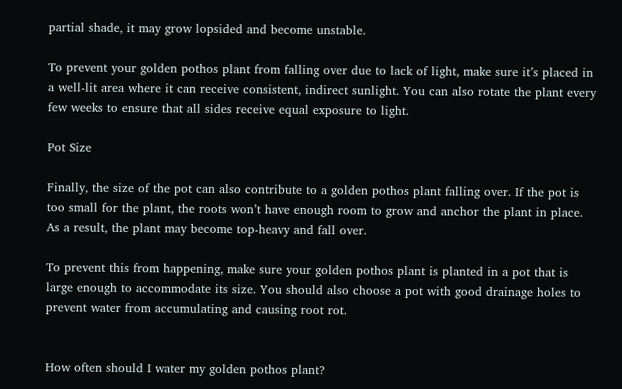partial shade, it may grow lopsided and become unstable.

To prevent your golden pothos plant from falling over due to lack of light, make sure it’s placed in a well-lit area where it can receive consistent, indirect sunlight. You can also rotate the plant every few weeks to ensure that all sides receive equal exposure to light.

Pot Size

Finally, the size of the pot can also contribute to a golden pothos plant falling over. If the pot is too small for the plant, the roots won’t have enough room to grow and anchor the plant in place. As a result, the plant may become top-heavy and fall over.

To prevent this from happening, make sure your golden pothos plant is planted in a pot that is large enough to accommodate its size. You should also choose a pot with good drainage holes to prevent water from accumulating and causing root rot.


How often should I water my golden pothos plant?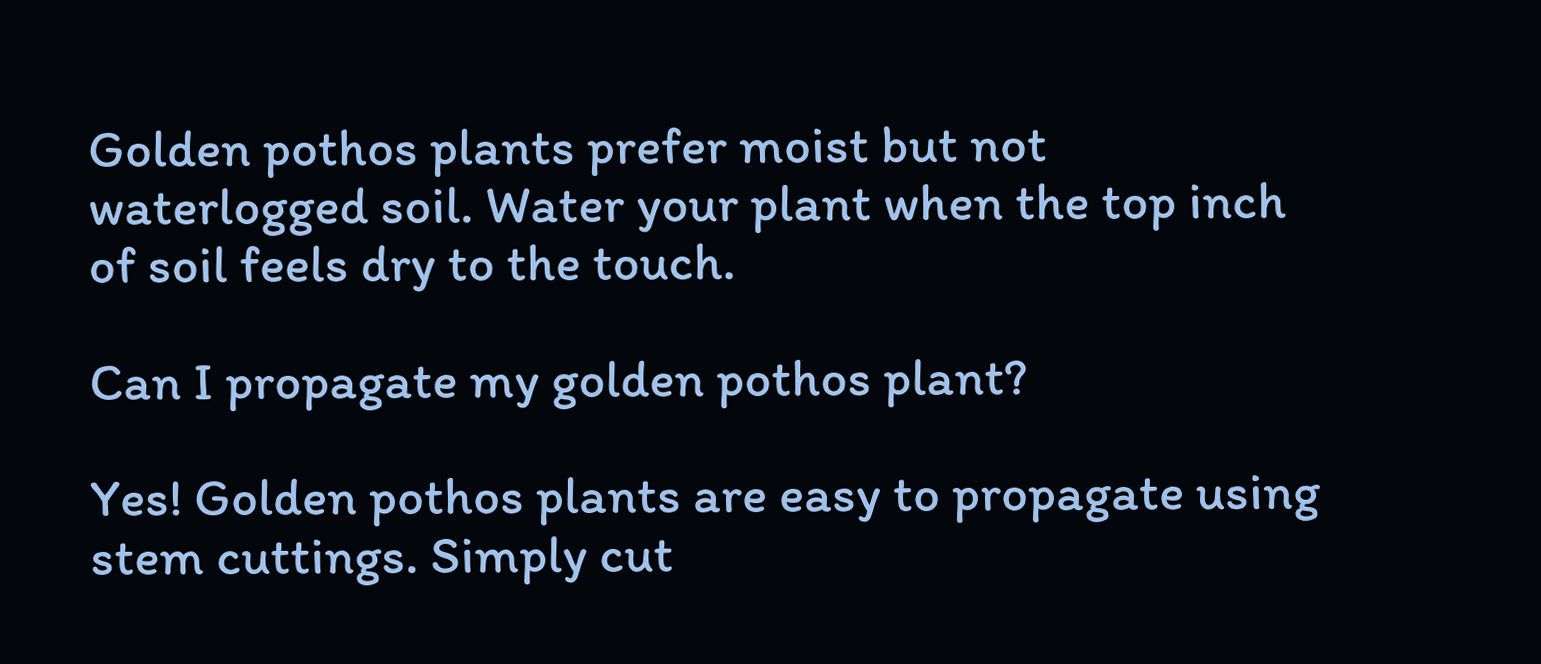Golden pothos plants prefer moist but not waterlogged soil. Water your plant when the top inch of soil feels dry to the touch.

Can I propagate my golden pothos plant?

Yes! Golden pothos plants are easy to propagate using stem cuttings. Simply cut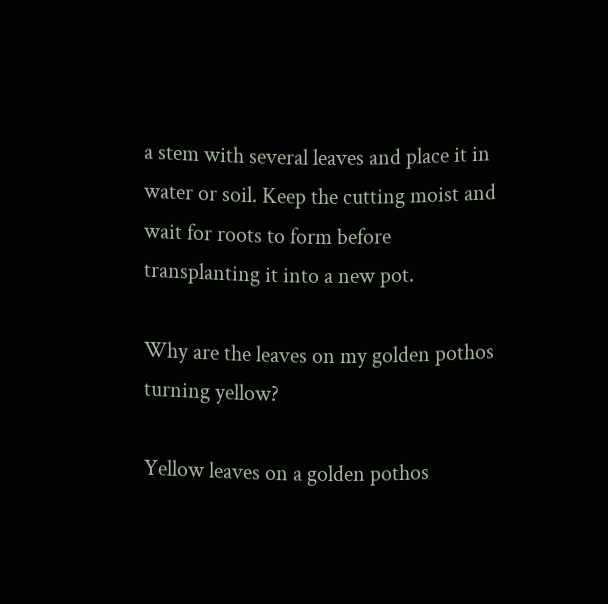a stem with several leaves and place it in water or soil. Keep the cutting moist and wait for roots to form before transplanting it into a new pot.

Why are the leaves on my golden pothos turning yellow?

Yellow leaves on a golden pothos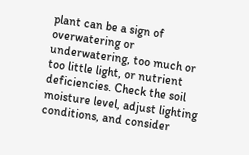plant can be a sign of overwatering or underwatering, too much or too little light, or nutrient deficiencies. Check the soil moisture level, adjust lighting conditions, and consider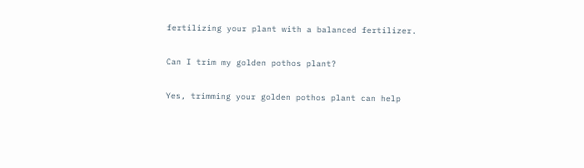fertilizing your plant with a balanced fertilizer.

Can I trim my golden pothos plant?

Yes, trimming your golden pothos plant can help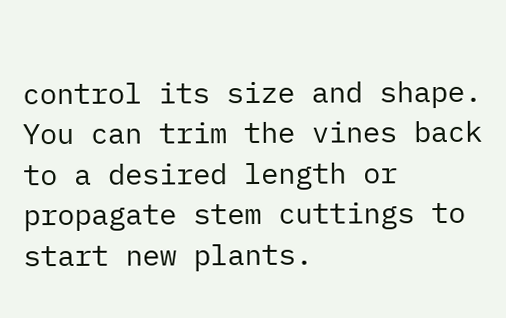control its size and shape. You can trim the vines back to a desired length or propagate stem cuttings to start new plants.